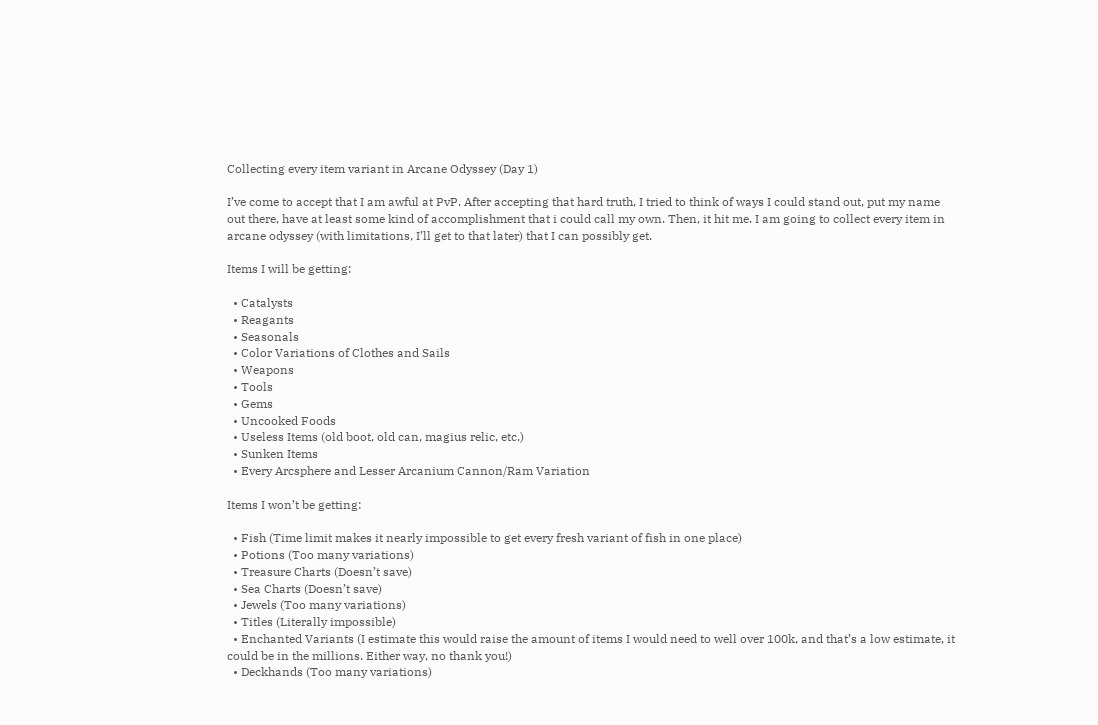Collecting every item variant in Arcane Odyssey (Day 1)

I’ve come to accept that I am awful at PvP. After accepting that hard truth, I tried to think of ways I could stand out, put my name out there, have at least some kind of accomplishment that i could call my own. Then, it hit me. I am going to collect every item in arcane odyssey (with limitations, I’ll get to that later) that I can possibly get.

Items I will be getting:

  • Catalysts
  • Reagants
  • Seasonals
  • Color Variations of Clothes and Sails
  • Weapons
  • Tools
  • Gems
  • Uncooked Foods
  • Useless Items (old boot, old can, magius relic, etc.)
  • Sunken Items
  • Every Arcsphere and Lesser Arcanium Cannon/Ram Variation

Items I won’t be getting:

  • Fish (Time limit makes it nearly impossible to get every fresh variant of fish in one place)
  • Potions (Too many variations)
  • Treasure Charts (Doesn’t save)
  • Sea Charts (Doesn’t save)
  • Jewels (Too many variations)
  • Titles (Literally impossible)
  • Enchanted Variants (I estimate this would raise the amount of items I would need to well over 100k, and that’s a low estimate, it could be in the millions. Either way, no thank you!)
  • Deckhands (Too many variations)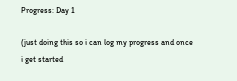Progress: Day 1

(just doing this so i can log my progress and once i get started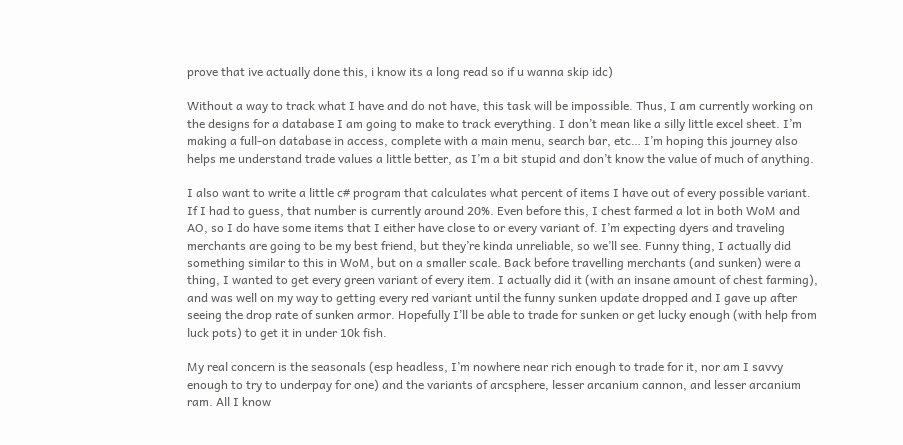prove that ive actually done this, i know its a long read so if u wanna skip idc)

Without a way to track what I have and do not have, this task will be impossible. Thus, I am currently working on the designs for a database I am going to make to track everything. I don’t mean like a silly little excel sheet. I’m making a full-on database in access, complete with a main menu, search bar, etc… I’m hoping this journey also helps me understand trade values a little better, as I’m a bit stupid and don’t know the value of much of anything.

I also want to write a little c# program that calculates what percent of items I have out of every possible variant. If I had to guess, that number is currently around 20%. Even before this, I chest farmed a lot in both WoM and AO, so I do have some items that I either have close to or every variant of. I’m expecting dyers and traveling merchants are going to be my best friend, but they’re kinda unreliable, so we’ll see. Funny thing, I actually did something similar to this in WoM, but on a smaller scale. Back before travelling merchants (and sunken) were a thing, I wanted to get every green variant of every item. I actually did it (with an insane amount of chest farming), and was well on my way to getting every red variant until the funny sunken update dropped and I gave up after seeing the drop rate of sunken armor. Hopefully I’ll be able to trade for sunken or get lucky enough (with help from luck pots) to get it in under 10k fish.

My real concern is the seasonals (esp headless, I’m nowhere near rich enough to trade for it, nor am I savvy enough to try to underpay for one) and the variants of arcsphere, lesser arcanium cannon, and lesser arcanium ram. All I know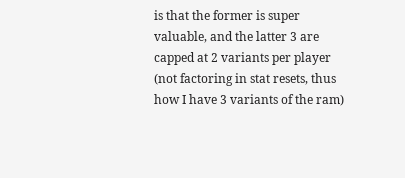is that the former is super valuable, and the latter 3 are capped at 2 variants per player (not factoring in stat resets, thus how I have 3 variants of the ram)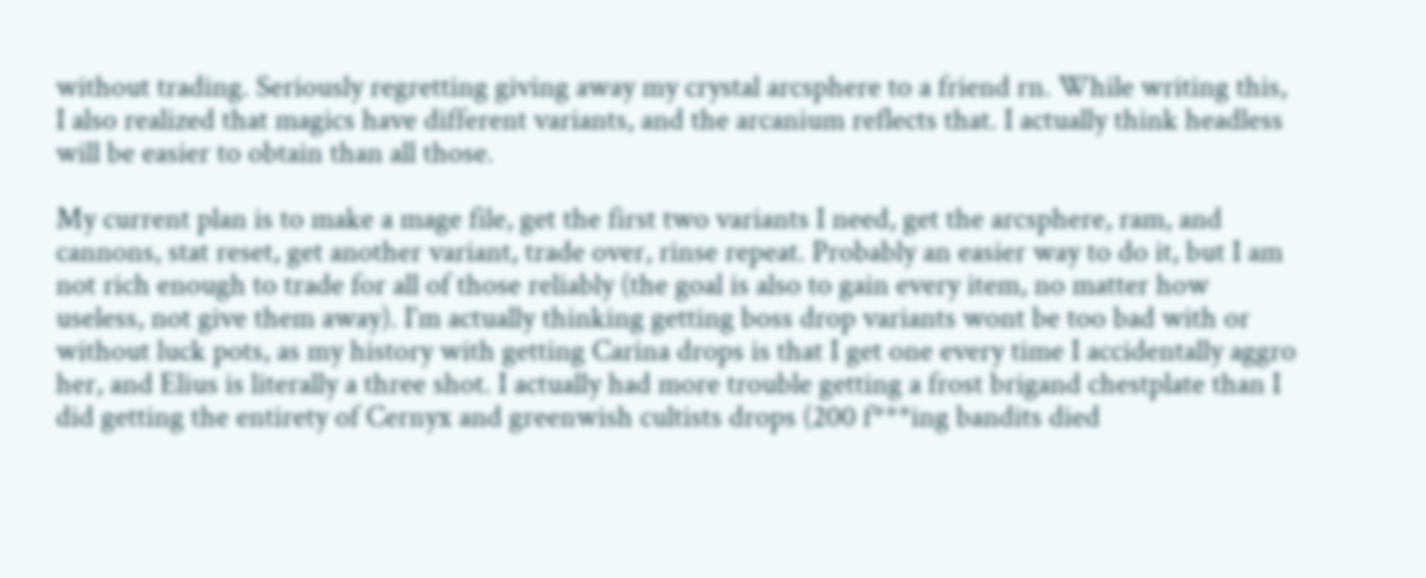without trading. Seriously regretting giving away my crystal arcsphere to a friend rn. While writing this, I also realized that magics have different variants, and the arcanium reflects that. I actually think headless will be easier to obtain than all those.

My current plan is to make a mage file, get the first two variants I need, get the arcsphere, ram, and cannons, stat reset, get another variant, trade over, rinse repeat. Probably an easier way to do it, but I am not rich enough to trade for all of those reliably (the goal is also to gain every item, no matter how useless, not give them away). I’m actually thinking getting boss drop variants wont be too bad with or without luck pots, as my history with getting Carina drops is that I get one every time I accidentally aggro her, and Elius is literally a three shot. I actually had more trouble getting a frost brigand chestplate than I did getting the entirety of Cernyx and greenwish cultists drops (200 f***ing bandits died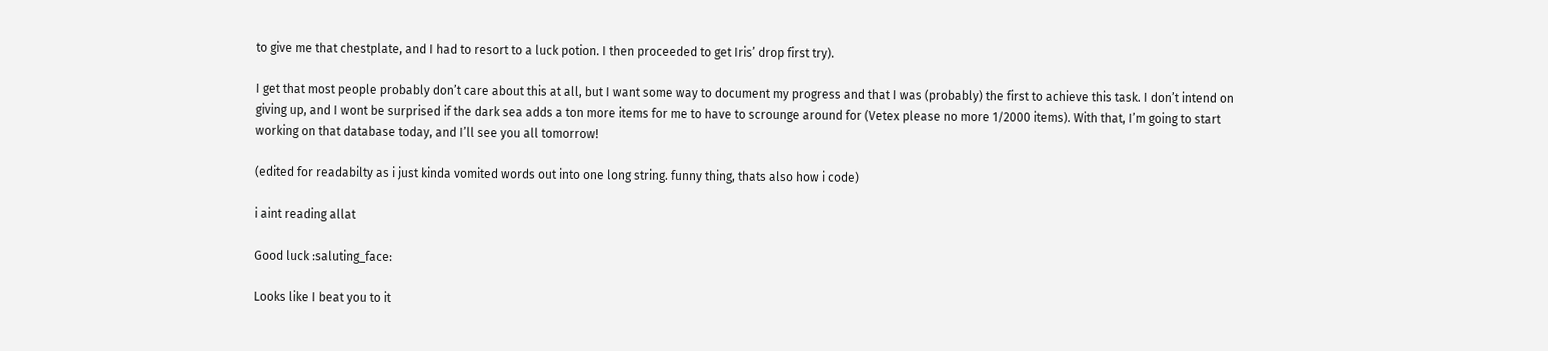to give me that chestplate, and I had to resort to a luck potion. I then proceeded to get Iris’ drop first try).

I get that most people probably don’t care about this at all, but I want some way to document my progress and that I was (probably) the first to achieve this task. I don’t intend on giving up, and I wont be surprised if the dark sea adds a ton more items for me to have to scrounge around for (Vetex please no more 1/2000 items). With that, I’m going to start working on that database today, and I’ll see you all tomorrow!

(edited for readabilty as i just kinda vomited words out into one long string. funny thing, thats also how i code)

i aint reading allat

Good luck :saluting_face:

Looks like I beat you to it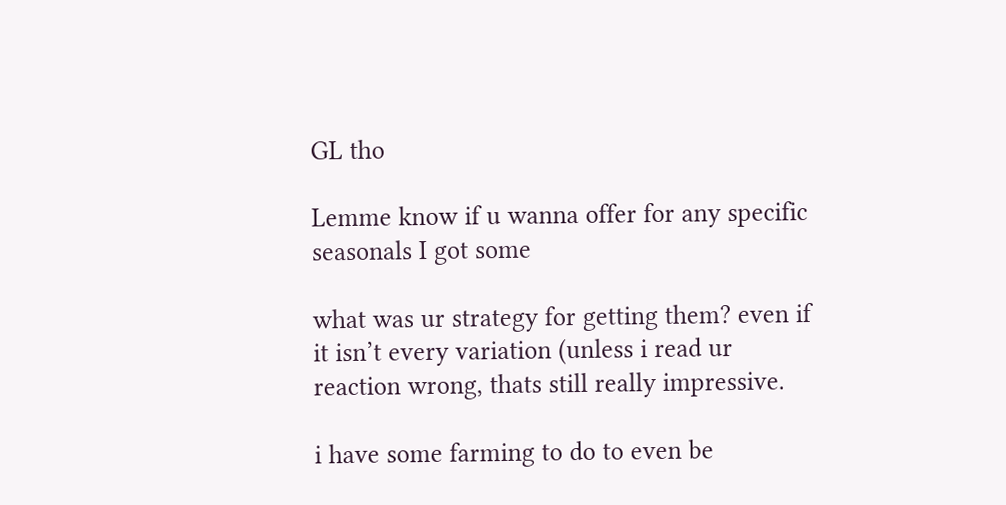GL tho

Lemme know if u wanna offer for any specific seasonals I got some

what was ur strategy for getting them? even if it isn’t every variation (unless i read ur reaction wrong, thats still really impressive.

i have some farming to do to even be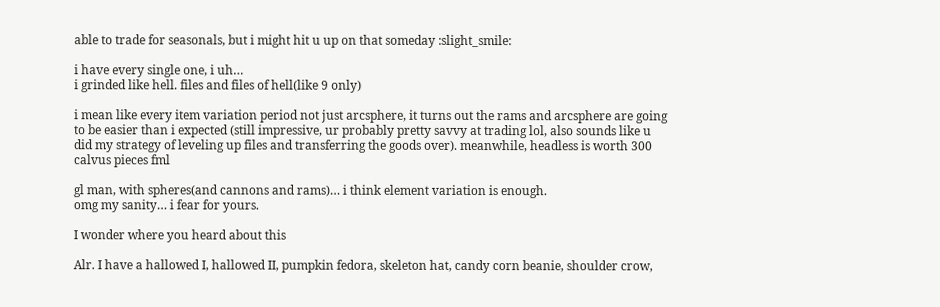able to trade for seasonals, but i might hit u up on that someday :slight_smile:

i have every single one, i uh…
i grinded like hell. files and files of hell(like 9 only)

i mean like every item variation period not just arcsphere, it turns out the rams and arcsphere are going to be easier than i expected (still impressive, ur probably pretty savvy at trading lol, also sounds like u did my strategy of leveling up files and transferring the goods over). meanwhile, headless is worth 300 calvus pieces fml

gl man, with spheres(and cannons and rams)… i think element variation is enough.
omg my sanity… i fear for yours.

I wonder where you heard about this

Alr. I have a hallowed I, hallowed II, pumpkin fedora, skeleton hat, candy corn beanie, shoulder crow,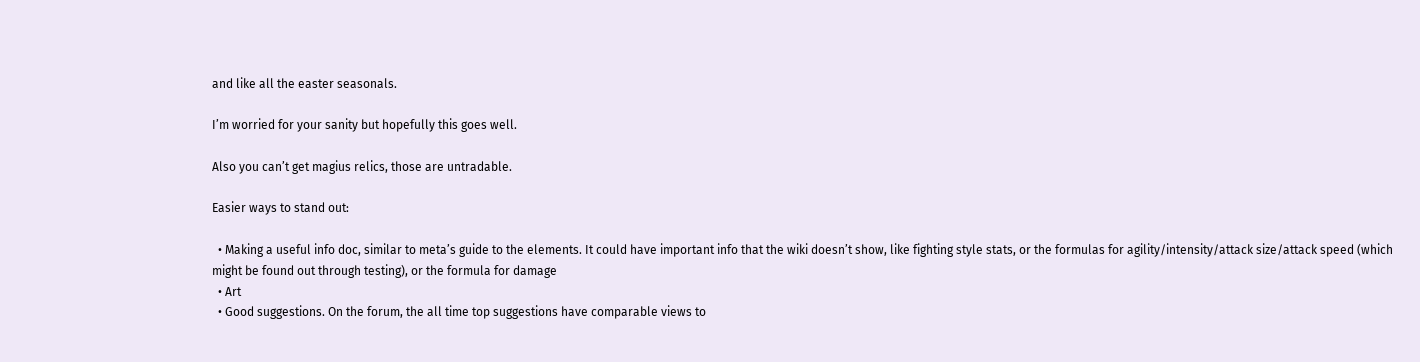and like all the easter seasonals.

I’m worried for your sanity but hopefully this goes well.

Also you can’t get magius relics, those are untradable.

Easier ways to stand out:

  • Making a useful info doc, similar to meta’s guide to the elements. It could have important info that the wiki doesn’t show, like fighting style stats, or the formulas for agility/intensity/attack size/attack speed (which might be found out through testing), or the formula for damage
  • Art
  • Good suggestions. On the forum, the all time top suggestions have comparable views to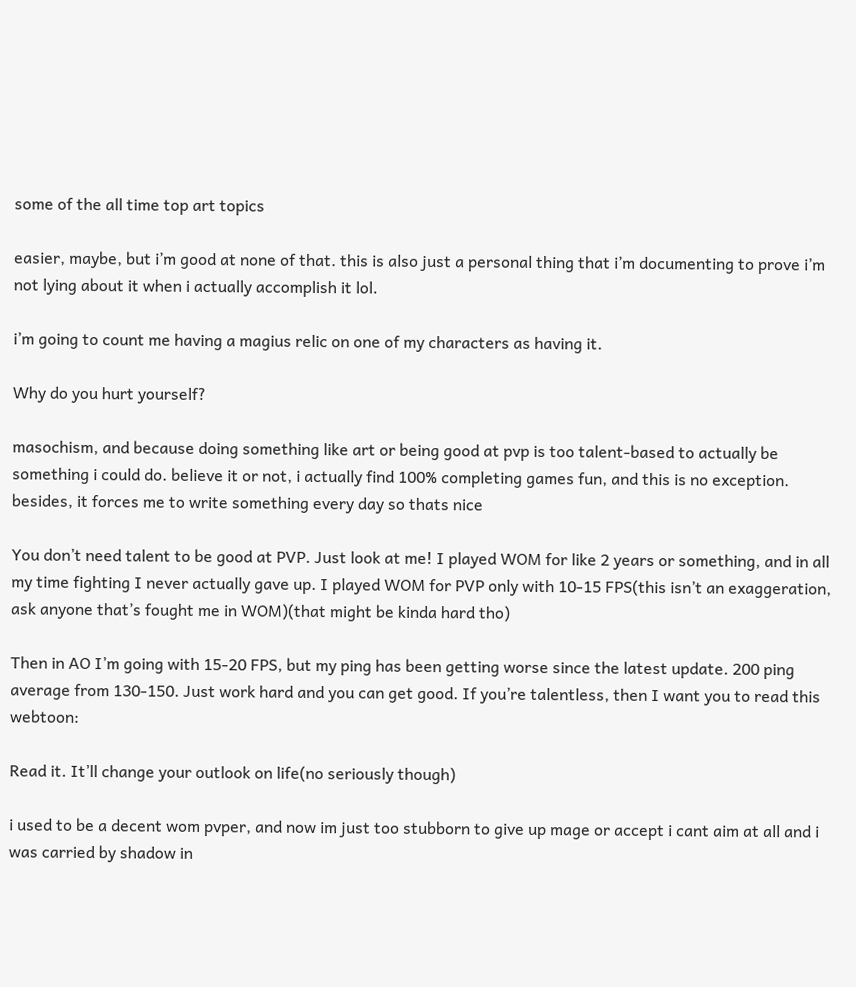some of the all time top art topics

easier, maybe, but i’m good at none of that. this is also just a personal thing that i’m documenting to prove i’m not lying about it when i actually accomplish it lol.

i’m going to count me having a magius relic on one of my characters as having it.

Why do you hurt yourself?

masochism, and because doing something like art or being good at pvp is too talent-based to actually be something i could do. believe it or not, i actually find 100% completing games fun, and this is no exception. besides, it forces me to write something every day so thats nice

You don’t need talent to be good at PVP. Just look at me! I played WOM for like 2 years or something, and in all my time fighting I never actually gave up. I played WOM for PVP only with 10-15 FPS(this isn’t an exaggeration, ask anyone that’s fought me in WOM)(that might be kinda hard tho)

Then in AO I’m going with 15-20 FPS, but my ping has been getting worse since the latest update. 200 ping average from 130-150. Just work hard and you can get good. If you’re talentless, then I want you to read this webtoon:

Read it. It’ll change your outlook on life(no seriously though)

i used to be a decent wom pvper, and now im just too stubborn to give up mage or accept i cant aim at all and i was carried by shadow in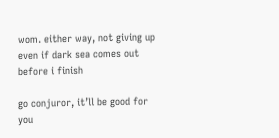wom. either way, not giving up even if dark sea comes out before i finish

go conjuror, it’ll be good for you